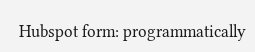Hubspot form: programmatically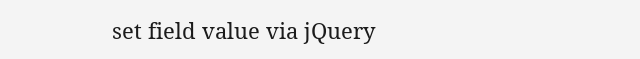set field value via jQuery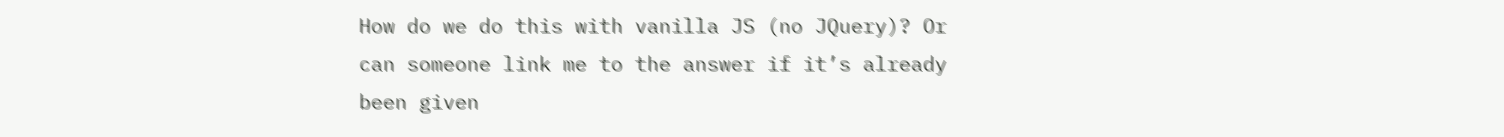How do we do this with vanilla JS (no JQuery)? Or can someone link me to the answer if it’s already been given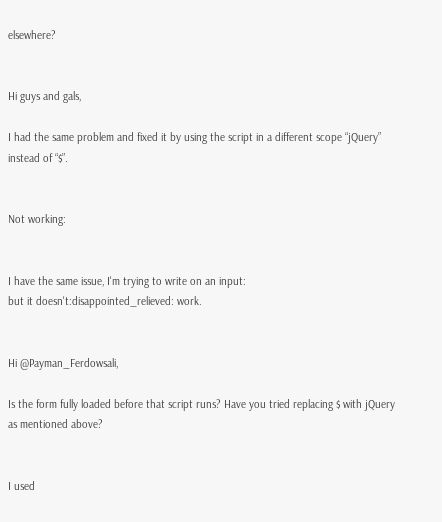elsewhere?


Hi guys and gals,

I had the same problem and fixed it by using the script in a different scope “jQuery” instead of “$”.


Not working:


I have the same issue, I'm trying to write on an input:
but it doesn't:disappointed_relieved: work.


Hi @Payman_Ferdowsali,

Is the form fully loaded before that script runs? Have you tried replacing $ with jQuery as mentioned above?


I used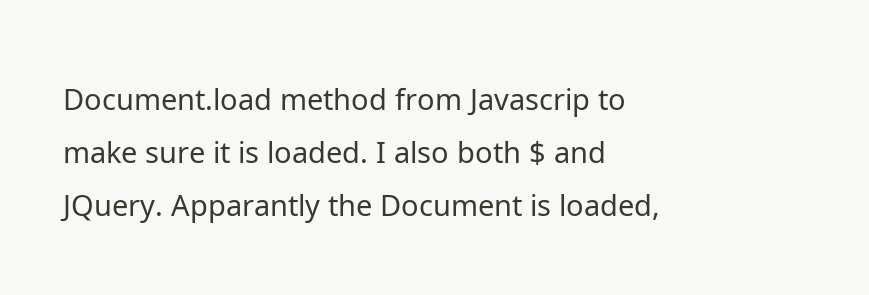Document.load method from Javascrip to make sure it is loaded. I also both $ and JQuery. Apparantly the Document is loaded,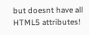but doesnt have all HTML5 attributes!